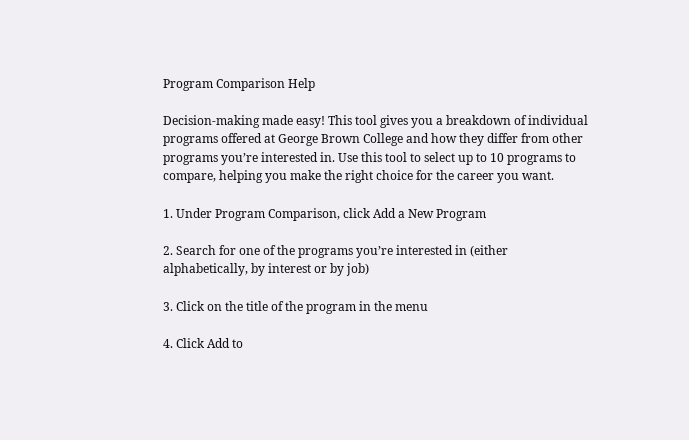Program Comparison Help

Decision-making made easy! This tool gives you a breakdown of individual programs offered at George Brown College and how they differ from other programs you’re interested in. Use this tool to select up to 10 programs to compare, helping you make the right choice for the career you want.

1. Under Program Comparison, click Add a New Program

2. Search for one of the programs you’re interested in (either alphabetically, by interest or by job)

3. Click on the title of the program in the menu

4. Click Add to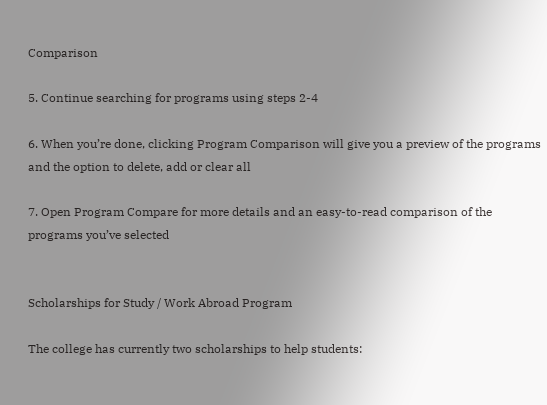Comparison

5. Continue searching for programs using steps 2-4

6. When you’re done, clicking Program Comparison will give you a preview of the programs and the option to delete, add or clear all

7. Open Program Compare for more details and an easy-to-read comparison of the programs you’ve selected


Scholarships for Study / Work Abroad Program

The college has currently two scholarships to help students: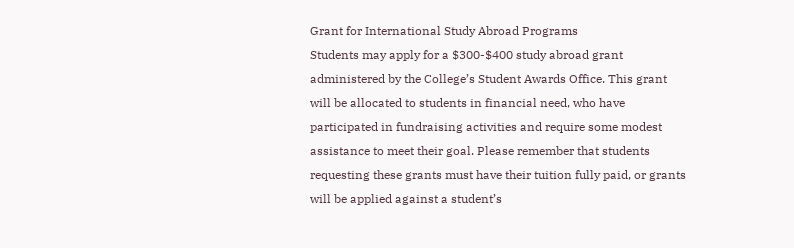Grant for International Study Abroad Programs
Students may apply for a $300-$400 study abroad grant administered by the College’s Student Awards Office. This grant will be allocated to students in financial need, who have participated in fundraising activities and require some modest assistance to meet their goal. Please remember that students requesting these grants must have their tuition fully paid, or grants will be applied against a student’s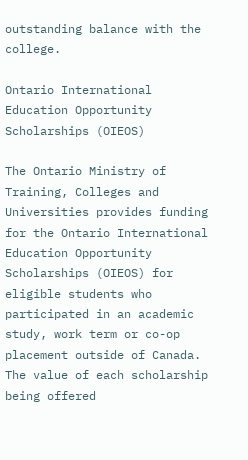outstanding balance with the college.

Ontario International Education Opportunity Scholarships (OIEOS)

The Ontario Ministry of Training, Colleges and Universities provides funding for the Ontario International Education Opportunity Scholarships (OIEOS) for eligible students who participated in an academic study, work term or co-op placement outside of Canada. The value of each scholarship being offered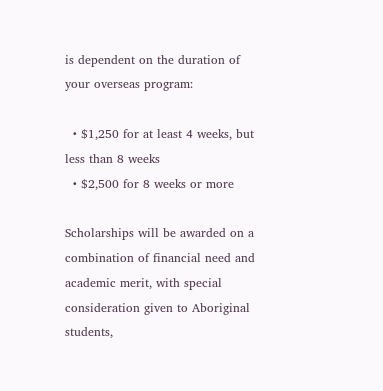is dependent on the duration of your overseas program:

  • $1,250 for at least 4 weeks, but less than 8 weeks
  • $2,500 for 8 weeks or more

Scholarships will be awarded on a combination of financial need and academic merit, with special consideration given to Aboriginal students,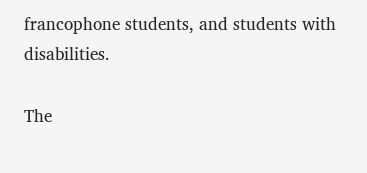francophone students, and students with disabilities.

The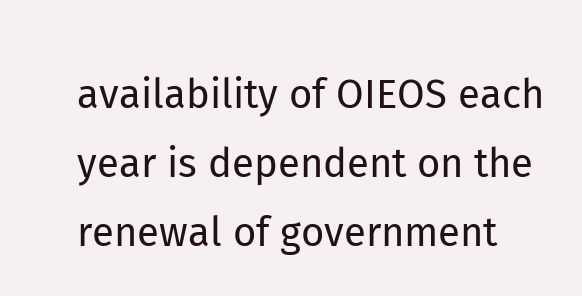availability of OIEOS each year is dependent on the renewal of government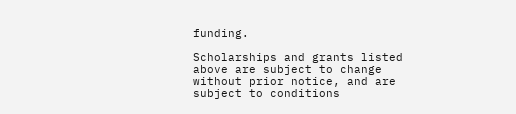funding.

Scholarships and grants listed above are subject to change without prior notice, and are subject to conditions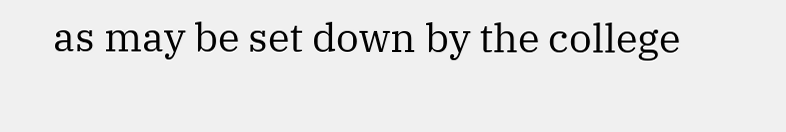as may be set down by the college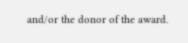and/or the donor of the award.